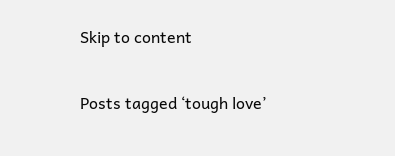Skip to content

Posts tagged ‘tough love’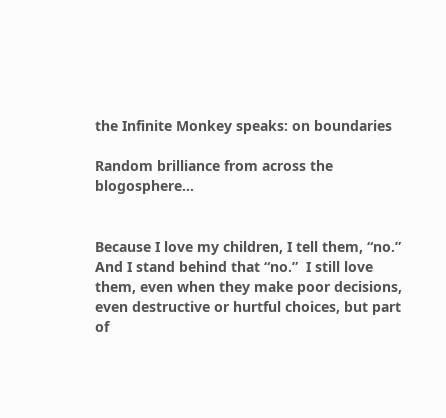the Infinite Monkey speaks: on boundaries

Random brilliance from across the blogosphere…


Because I love my children, I tell them, “no.”  And I stand behind that “no.”  I still love them, even when they make poor decisions, even destructive or hurtful choices, but part of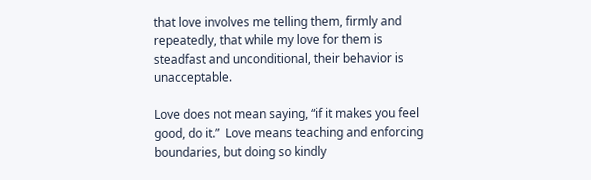that love involves me telling them, firmly and repeatedly, that while my love for them is steadfast and unconditional, their behavior is unacceptable.

Love does not mean saying, “if it makes you feel good, do it.”  Love means teaching and enforcing boundaries, but doing so kindly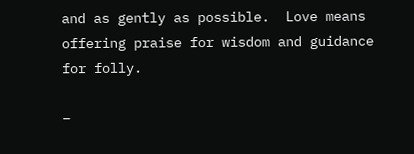and as gently as possible.  Love means offering praise for wisdom and guidance for folly.

–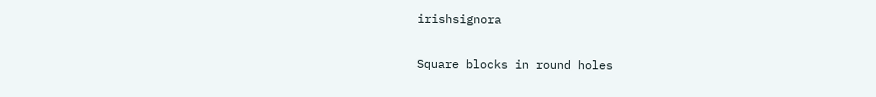irishsignora

Square blocks in round holes